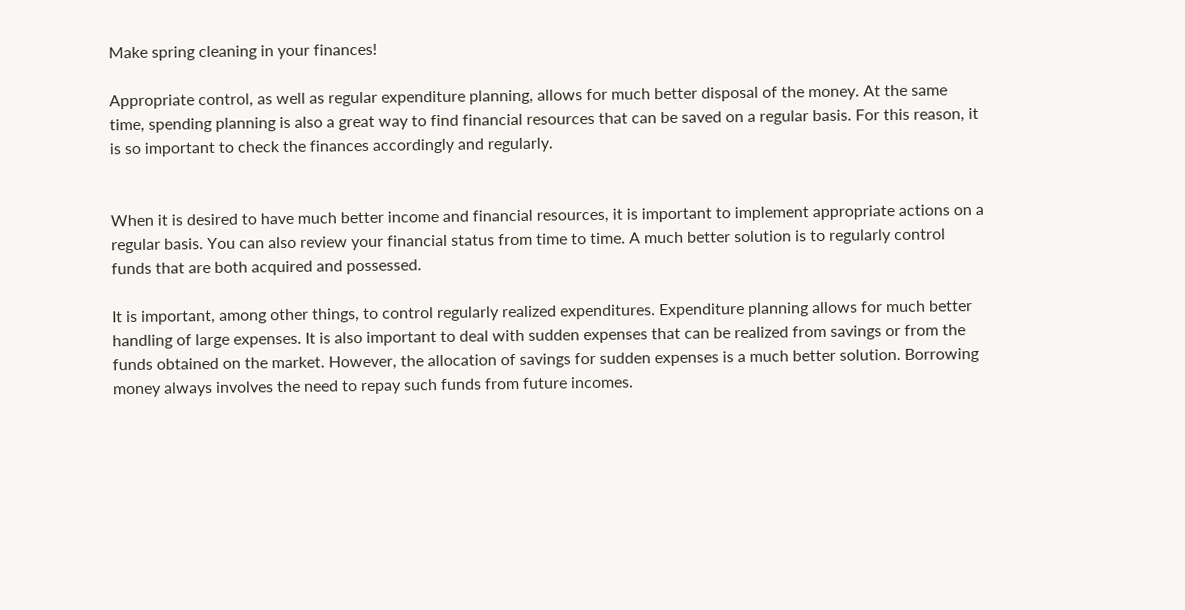Make spring cleaning in your finances!

Appropriate control, as well as regular expenditure planning, allows for much better disposal of the money. At the same time, spending planning is also a great way to find financial resources that can be saved on a regular basis. For this reason, it is so important to check the finances accordingly and regularly.


When it is desired to have much better income and financial resources, it is important to implement appropriate actions on a regular basis. You can also review your financial status from time to time. A much better solution is to regularly control funds that are both acquired and possessed.

It is important, among other things, to control regularly realized expenditures. Expenditure planning allows for much better handling of large expenses. It is also important to deal with sudden expenses that can be realized from savings or from the funds obtained on the market. However, the allocation of savings for sudden expenses is a much better solution. Borrowing money always involves the need to repay such funds from future incomes.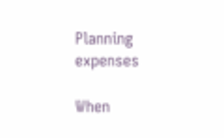Planning expenses

When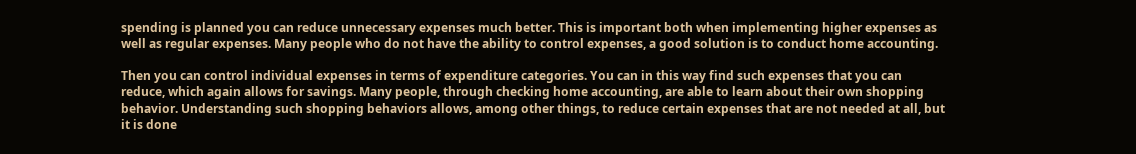spending is planned you can reduce unnecessary expenses much better. This is important both when implementing higher expenses as well as regular expenses. Many people who do not have the ability to control expenses, a good solution is to conduct home accounting.

Then you can control individual expenses in terms of expenditure categories. You can in this way find such expenses that you can reduce, which again allows for savings. Many people, through checking home accounting, are able to learn about their own shopping behavior. Understanding such shopping behaviors allows, among other things, to reduce certain expenses that are not needed at all, but it is done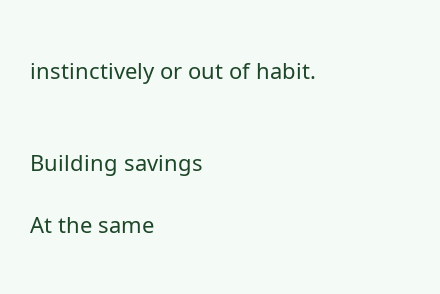instinctively or out of habit.


Building savings

At the same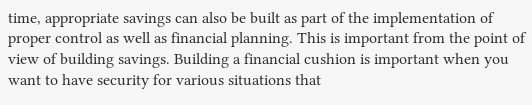time, appropriate savings can also be built as part of the implementation of proper control as well as financial planning. This is important from the point of view of building savings. Building a financial cushion is important when you want to have security for various situations that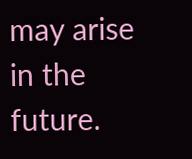may arise in the future.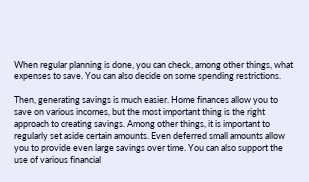When regular planning is done, you can check, among other things, what expenses to save. You can also decide on some spending restrictions.

Then, generating savings is much easier. Home finances allow you to save on various incomes, but the most important thing is the right approach to creating savings. Among other things, it is important to regularly set aside certain amounts. Even deferred small amounts allow you to provide even large savings over time. You can also support the use of various financial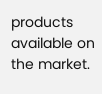products available on the market.